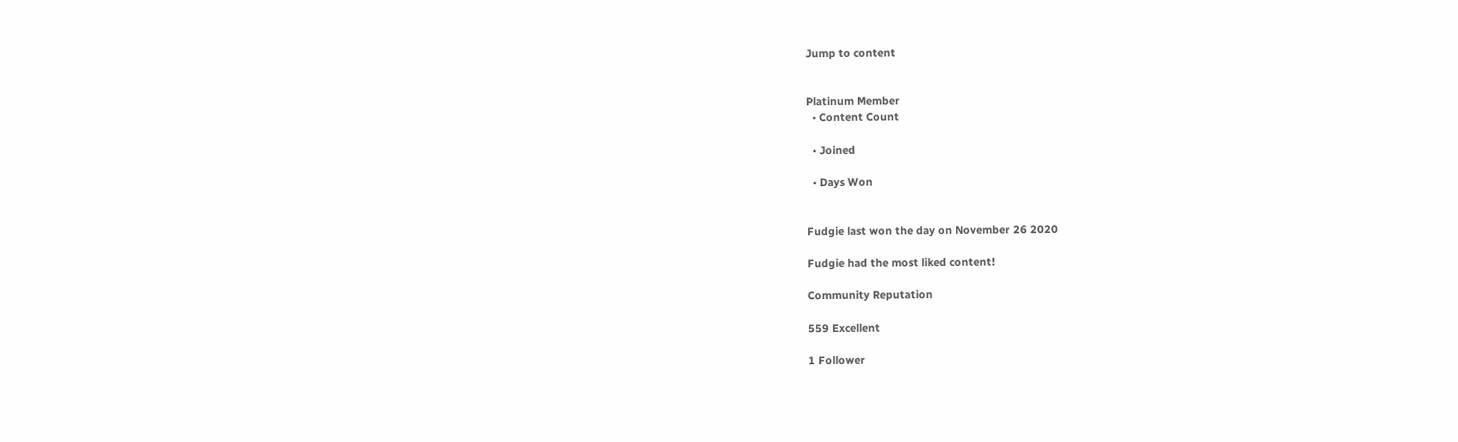Jump to content


Platinum Member
  • Content Count

  • Joined

  • Days Won


Fudgie last won the day on November 26 2020

Fudgie had the most liked content!

Community Reputation

559 Excellent

1 Follower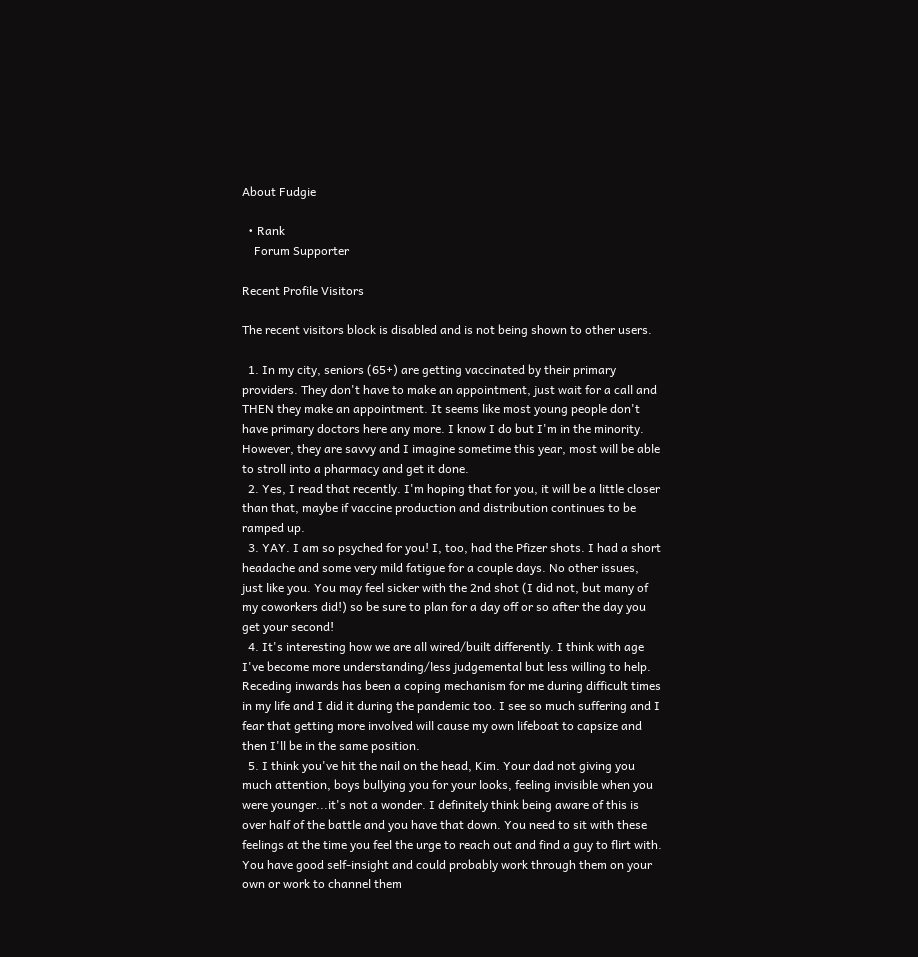About Fudgie

  • Rank
    Forum Supporter

Recent Profile Visitors

The recent visitors block is disabled and is not being shown to other users.

  1. In my city, seniors (65+) are getting vaccinated by their primary providers. They don't have to make an appointment, just wait for a call and THEN they make an appointment. It seems like most young people don't have primary doctors here any more. I know I do but I'm in the minority. However, they are savvy and I imagine sometime this year, most will be able to stroll into a pharmacy and get it done.
  2. Yes, I read that recently. I'm hoping that for you, it will be a little closer than that, maybe if vaccine production and distribution continues to be ramped up.
  3. YAY. I am so psyched for you! I, too, had the Pfizer shots. I had a short headache and some very mild fatigue for a couple days. No other issues, just like you. You may feel sicker with the 2nd shot (I did not, but many of my coworkers did!) so be sure to plan for a day off or so after the day you get your second!
  4. It's interesting how we are all wired/built differently. I think with age I've become more understanding/less judgemental but less willing to help. Receding inwards has been a coping mechanism for me during difficult times in my life and I did it during the pandemic too. I see so much suffering and I fear that getting more involved will cause my own lifeboat to capsize and then I'll be in the same position.
  5. I think you've hit the nail on the head, Kim. Your dad not giving you much attention, boys bullying you for your looks, feeling invisible when you were younger...it's not a wonder. I definitely think being aware of this is over half of the battle and you have that down. You need to sit with these feelings at the time you feel the urge to reach out and find a guy to flirt with. You have good self-insight and could probably work through them on your own or work to channel them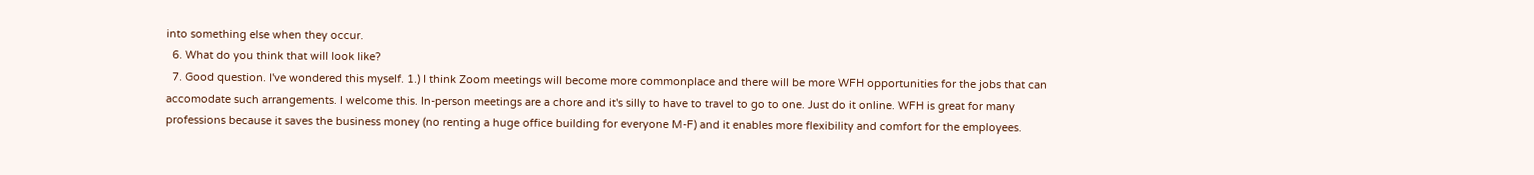into something else when they occur.
  6. What do you think that will look like?
  7. Good question. I've wondered this myself. 1.) I think Zoom meetings will become more commonplace and there will be more WFH opportunities for the jobs that can accomodate such arrangements. I welcome this. In-person meetings are a chore and it's silly to have to travel to go to one. Just do it online. WFH is great for many professions because it saves the business money (no renting a huge office building for everyone M-F) and it enables more flexibility and comfort for the employees.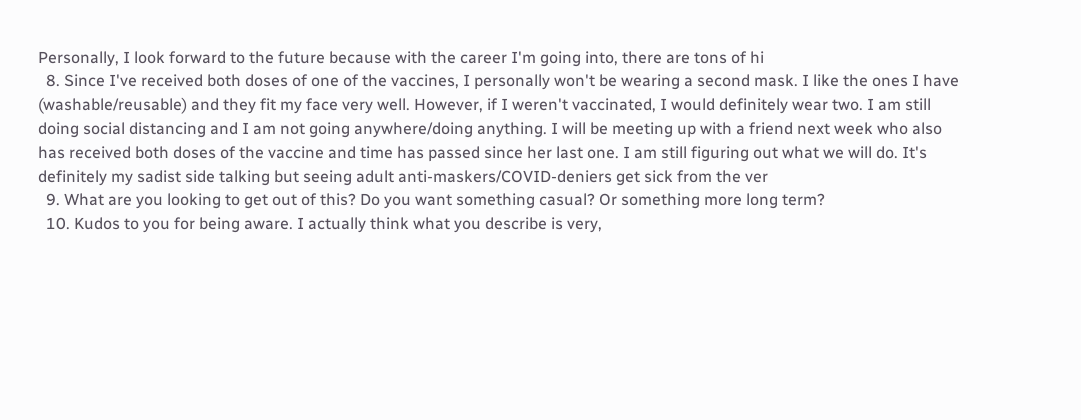Personally, I look forward to the future because with the career I'm going into, there are tons of hi
  8. Since I've received both doses of one of the vaccines, I personally won't be wearing a second mask. I like the ones I have (washable/reusable) and they fit my face very well. However, if I weren't vaccinated, I would definitely wear two. I am still doing social distancing and I am not going anywhere/doing anything. I will be meeting up with a friend next week who also has received both doses of the vaccine and time has passed since her last one. I am still figuring out what we will do. It's definitely my sadist side talking but seeing adult anti-maskers/COVID-deniers get sick from the ver
  9. What are you looking to get out of this? Do you want something casual? Or something more long term?
  10. Kudos to you for being aware. I actually think what you describe is very,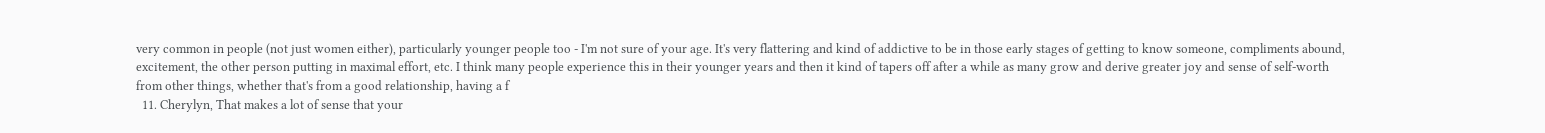very common in people (not just women either), particularly younger people too - I'm not sure of your age. It's very flattering and kind of addictive to be in those early stages of getting to know someone, compliments abound, excitement, the other person putting in maximal effort, etc. I think many people experience this in their younger years and then it kind of tapers off after a while as many grow and derive greater joy and sense of self-worth from other things, whether that's from a good relationship, having a f
  11. Cherylyn, That makes a lot of sense that your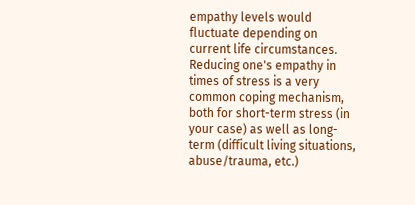empathy levels would fluctuate depending on current life circumstances. Reducing one's empathy in times of stress is a very common coping mechanism, both for short-term stress (in your case) as well as long-term (difficult living situations, abuse/trauma, etc.)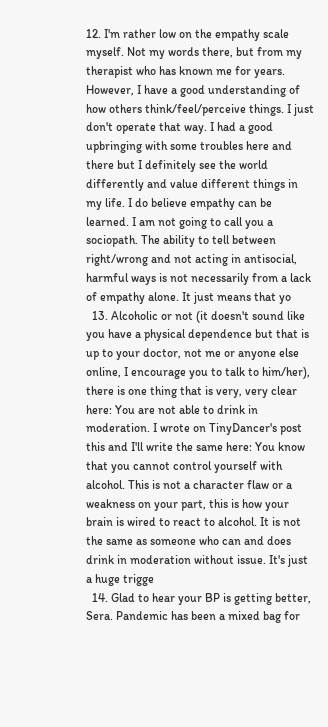12. I'm rather low on the empathy scale myself. Not my words there, but from my therapist who has known me for years. However, I have a good understanding of how others think/feel/perceive things. I just don't operate that way. I had a good upbringing with some troubles here and there but I definitely see the world differently and value different things in my life. I do believe empathy can be learned. I am not going to call you a sociopath. The ability to tell between right/wrong and not acting in antisocial, harmful ways is not necessarily from a lack of empathy alone. It just means that yo
  13. Alcoholic or not (it doesn't sound like you have a physical dependence but that is up to your doctor, not me or anyone else online, I encourage you to talk to him/her), there is one thing that is very, very clear here: You are not able to drink in moderation. I wrote on TinyDancer's post this and I'll write the same here: You know that you cannot control yourself with alcohol. This is not a character flaw or a weakness on your part, this is how your brain is wired to react to alcohol. It is not the same as someone who can and does drink in moderation without issue. It's just a huge trigge
  14. Glad to hear your BP is getting better, Sera. Pandemic has been a mixed bag for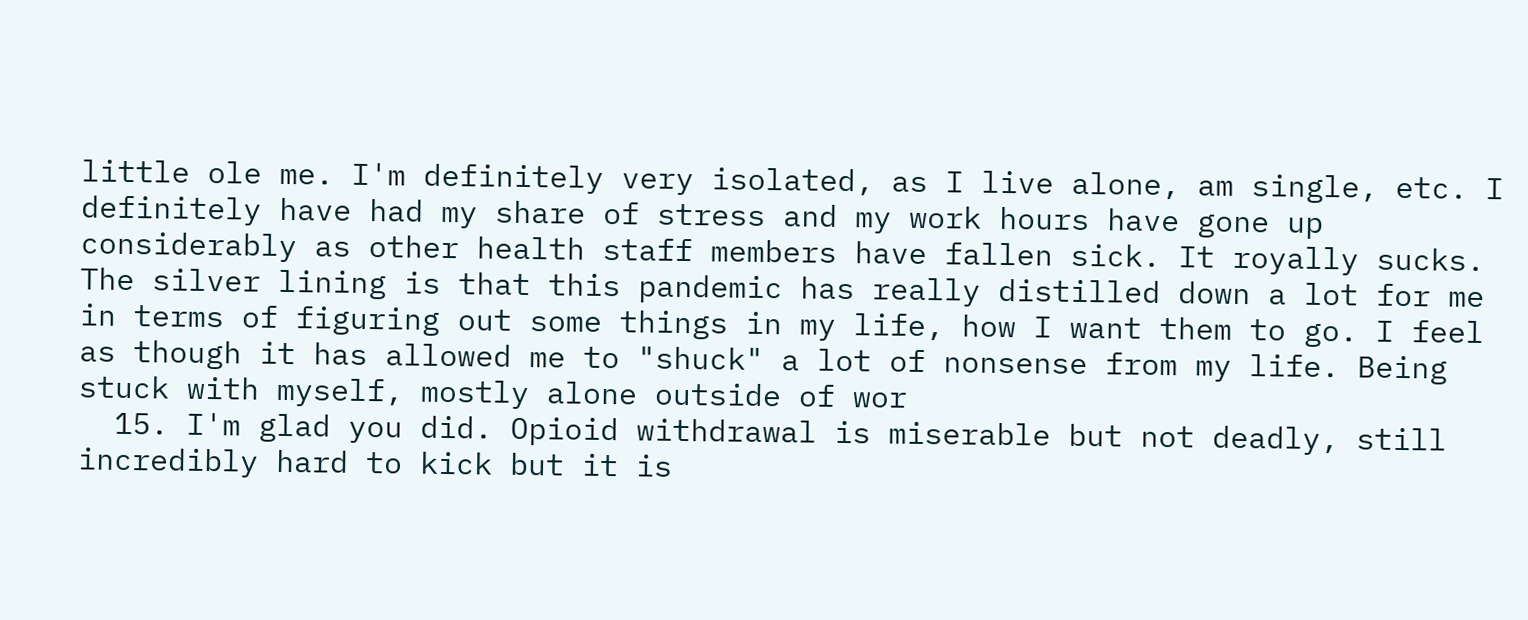little ole me. I'm definitely very isolated, as I live alone, am single, etc. I definitely have had my share of stress and my work hours have gone up considerably as other health staff members have fallen sick. It royally sucks. The silver lining is that this pandemic has really distilled down a lot for me in terms of figuring out some things in my life, how I want them to go. I feel as though it has allowed me to "shuck" a lot of nonsense from my life. Being stuck with myself, mostly alone outside of wor
  15. I'm glad you did. Opioid withdrawal is miserable but not deadly, still incredibly hard to kick but it is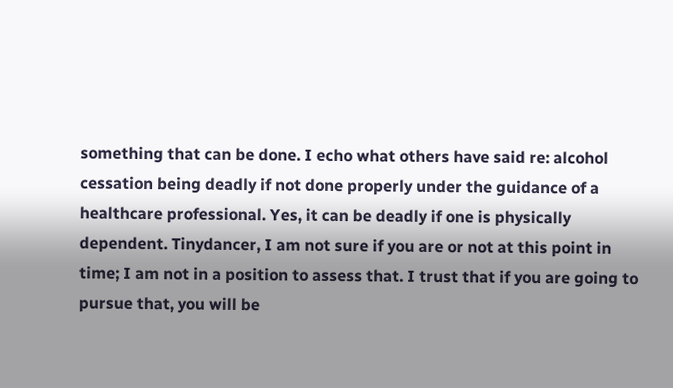something that can be done. I echo what others have said re: alcohol cessation being deadly if not done properly under the guidance of a healthcare professional. Yes, it can be deadly if one is physically dependent. Tinydancer, I am not sure if you are or not at this point in time; I am not in a position to assess that. I trust that if you are going to pursue that, you will be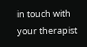in touch with your therapist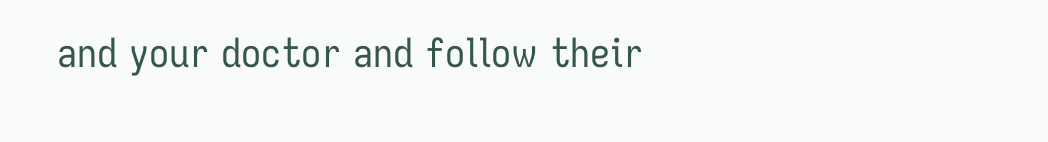and your doctor and follow their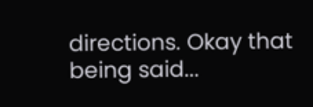directions. Okay that being said...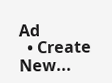Ad
  • Create New...